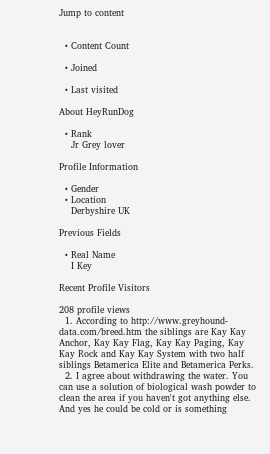Jump to content


  • Content Count

  • Joined

  • Last visited

About HeyRunDog

  • Rank
    Jr Grey lover

Profile Information

  • Gender
  • Location
    Derbyshire UK

Previous Fields

  • Real Name
    I Key

Recent Profile Visitors

208 profile views
  1. According to http://www.greyhound-data.com/breed.htm the siblings are Kay Kay Anchor, Kay Kay Flag, Kay Kay Paging, Kay Kay Rock and Kay Kay System with two half siblings Betamerica Elite and Betamerica Perks.
  2. I agree about withdrawing the water. You can use a solution of biological wash powder to clean the area if you haven't got anything else. And yes he could be cold or is something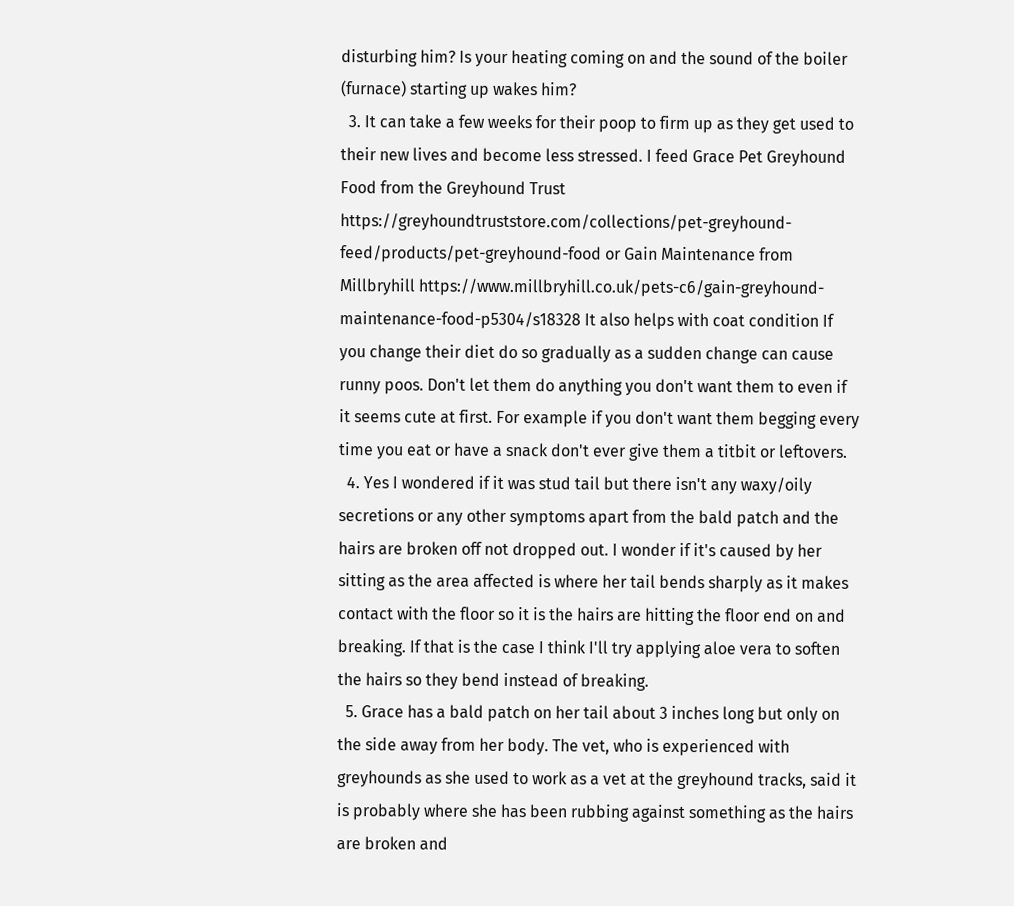disturbing him? Is your heating coming on and the sound of the boiler (furnace) starting up wakes him?
  3. It can take a few weeks for their poop to firm up as they get used to their new lives and become less stressed. I feed Grace Pet Greyhound Food from the Greyhound Trust https://greyhoundtruststore.com/collections/pet-greyhound-feed/products/pet-greyhound-food or Gain Maintenance from Millbryhill https://www.millbryhill.co.uk/pets-c6/gain-greyhound-maintenance-food-p5304/s18328 It also helps with coat condition If you change their diet do so gradually as a sudden change can cause runny poos. Don't let them do anything you don't want them to even if it seems cute at first. For example if you don't want them begging every time you eat or have a snack don't ever give them a titbit or leftovers.
  4. Yes I wondered if it was stud tail but there isn't any waxy/oily secretions or any other symptoms apart from the bald patch and the hairs are broken off not dropped out. I wonder if it's caused by her sitting as the area affected is where her tail bends sharply as it makes contact with the floor so it is the hairs are hitting the floor end on and breaking. If that is the case I think I'll try applying aloe vera to soften the hairs so they bend instead of breaking.
  5. Grace has a bald patch on her tail about 3 inches long but only on the side away from her body. The vet, who is experienced with greyhounds as she used to work as a vet at the greyhound tracks, said it is probably where she has been rubbing against something as the hairs are broken and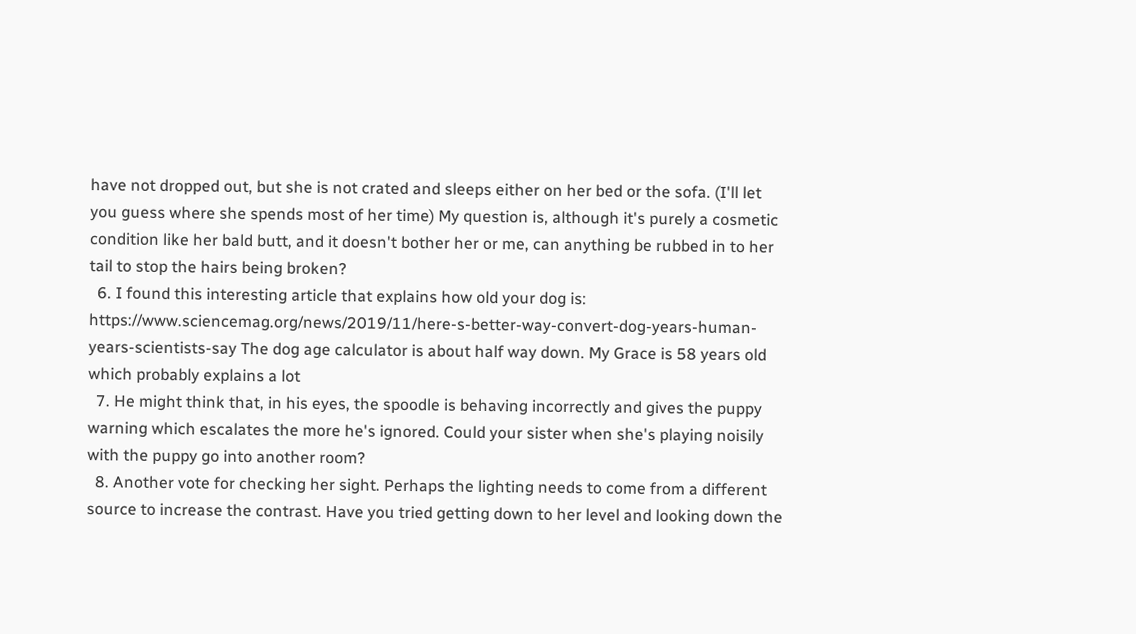have not dropped out, but she is not crated and sleeps either on her bed or the sofa. (I'll let you guess where she spends most of her time) My question is, although it's purely a cosmetic condition like her bald butt, and it doesn't bother her or me, can anything be rubbed in to her tail to stop the hairs being broken?
  6. I found this interesting article that explains how old your dog is: https://www.sciencemag.org/news/2019/11/here-s-better-way-convert-dog-years-human-years-scientists-say The dog age calculator is about half way down. My Grace is 58 years old which probably explains a lot
  7. He might think that, in his eyes, the spoodle is behaving incorrectly and gives the puppy warning which escalates the more he's ignored. Could your sister when she's playing noisily with the puppy go into another room?
  8. Another vote for checking her sight. Perhaps the lighting needs to come from a different source to increase the contrast. Have you tried getting down to her level and looking down the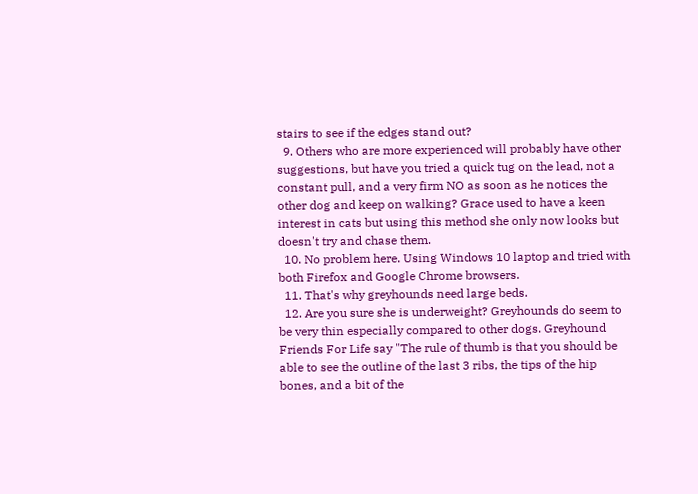stairs to see if the edges stand out?
  9. Others who are more experienced will probably have other suggestions, but have you tried a quick tug on the lead, not a constant pull, and a very firm NO as soon as he notices the other dog and keep on walking? Grace used to have a keen interest in cats but using this method she only now looks but doesn't try and chase them.
  10. No problem here. Using Windows 10 laptop and tried with both Firefox and Google Chrome browsers.
  11. That's why greyhounds need large beds.
  12. Are you sure she is underweight? Greyhounds do seem to be very thin especially compared to other dogs. Greyhound Friends For Life say "The rule of thumb is that you should be able to see the outline of the last 3 ribs, the tips of the hip bones, and a bit of the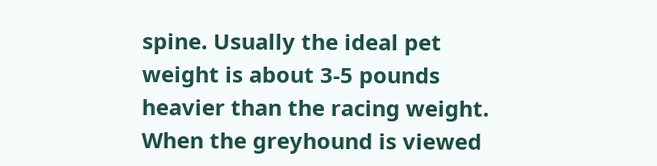spine. Usually the ideal pet weight is about 3‑5 pounds heavier than the racing weight. When the greyhound is viewed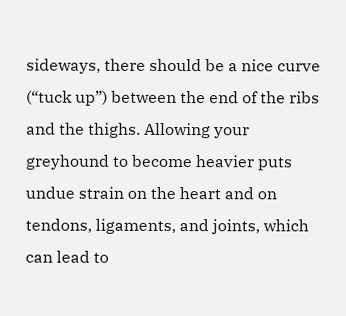sideways, there should be a nice curve (“tuck up”) between the end of the ribs and the thighs. Allowing your greyhound to become heavier puts undue strain on the heart and on tendons, ligaments, and joints, which can lead to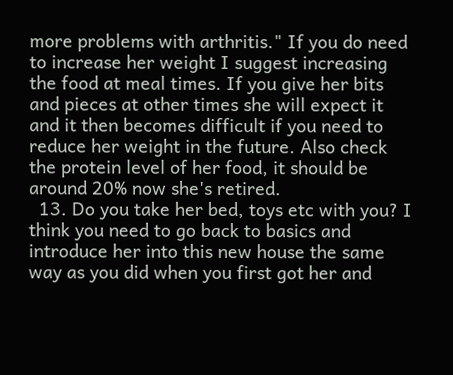more problems with arthritis." If you do need to increase her weight I suggest increasing the food at meal times. If you give her bits and pieces at other times she will expect it and it then becomes difficult if you need to reduce her weight in the future. Also check the protein level of her food, it should be around 20% now she's retired.
  13. Do you take her bed, toys etc with you? I think you need to go back to basics and introduce her into this new house the same way as you did when you first got her and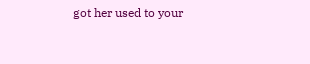got her used to your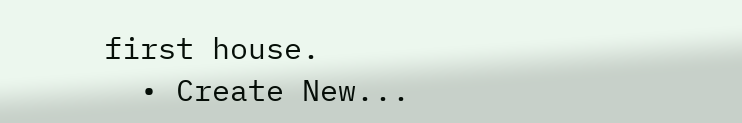first house.
  • Create New...